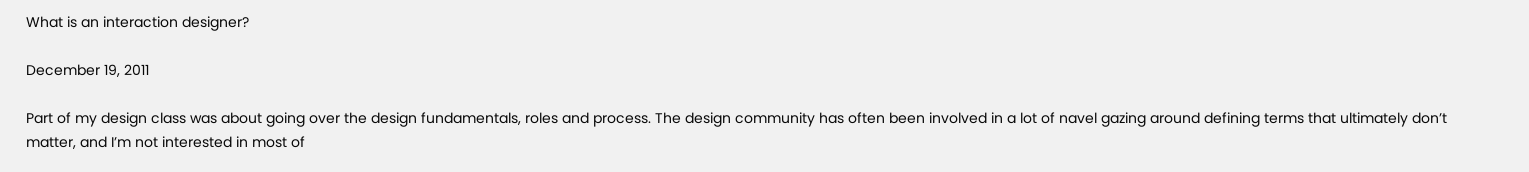What is an interaction designer?

December 19, 2011

Part of my design class was about going over the design fundamentals, roles and process. The design community has often been involved in a lot of navel gazing around defining terms that ultimately don’t matter, and I’m not interested in most of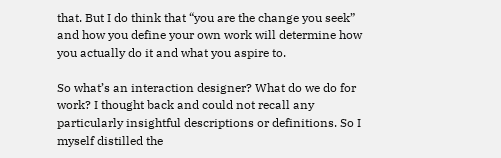that. But I do think that “you are the change you seek” and how you define your own work will determine how you actually do it and what you aspire to.

So what’s an interaction designer? What do we do for work? I thought back and could not recall any particularly insightful descriptions or definitions. So I myself distilled the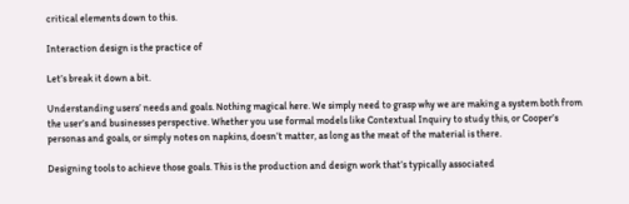critical elements down to this.

Interaction design is the practice of

Let’s break it down a bit.

Understanding users’ needs and goals. Nothing magical here. We simply need to grasp why we are making a system both from the user’s and businesses perspective. Whether you use formal models like Contextual Inquiry to study this, or Cooper’s personas and goals, or simply notes on napkins, doesn’t matter, as long as the meat of the material is there.

Designing tools to achieve those goals. This is the production and design work that’s typically associated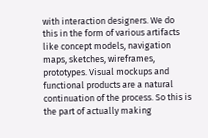with interaction designers. We do this in the form of various artifacts like concept models, navigation maps, sketches, wireframes, prototypes. Visual mockups and functional products are a natural continuation of the process. So this is the part of actually making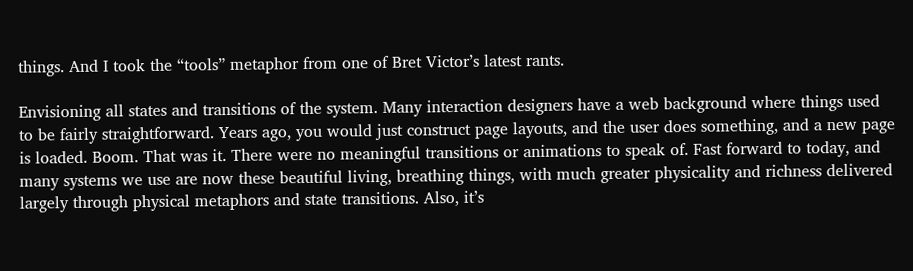things. And I took the “tools” metaphor from one of Bret Victor’s latest rants.

Envisioning all states and transitions of the system. Many interaction designers have a web background where things used to be fairly straightforward. Years ago, you would just construct page layouts, and the user does something, and a new page is loaded. Boom. That was it. There were no meaningful transitions or animations to speak of. Fast forward to today, and many systems we use are now these beautiful living, breathing things, with much greater physicality and richness delivered largely through physical metaphors and state transitions. Also, it’s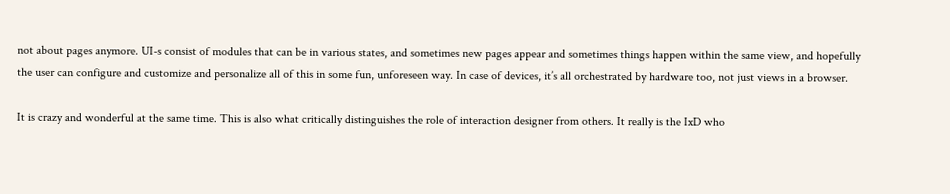not about pages anymore. UI-s consist of modules that can be in various states, and sometimes new pages appear and sometimes things happen within the same view, and hopefully the user can configure and customize and personalize all of this in some fun, unforeseen way. In case of devices, it’s all orchestrated by hardware too, not just views in a browser.

It is crazy and wonderful at the same time. This is also what critically distinguishes the role of interaction designer from others. It really is the IxD who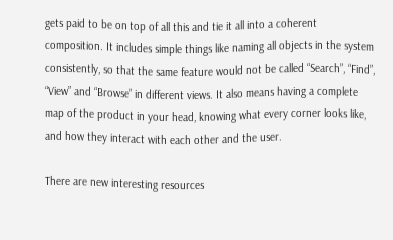gets paid to be on top of all this and tie it all into a coherent composition. It includes simple things like naming all objects in the system consistently, so that the same feature would not be called “Search”, “Find”, “View” and “Browse” in different views. It also means having a complete map of the product in your head, knowing what every corner looks like, and how they interact with each other and the user.

There are new interesting resources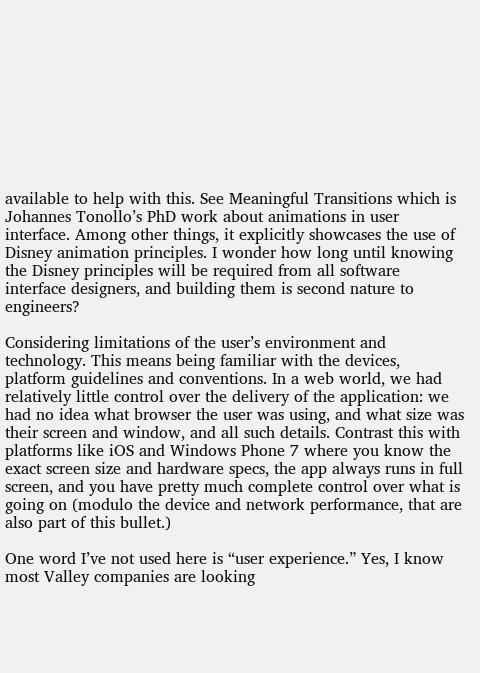available to help with this. See Meaningful Transitions which is Johannes Tonollo’s PhD work about animations in user interface. Among other things, it explicitly showcases the use of Disney animation principles. I wonder how long until knowing the Disney principles will be required from all software interface designers, and building them is second nature to engineers?

Considering limitations of the user’s environment and technology. This means being familiar with the devices, platform guidelines and conventions. In a web world, we had relatively little control over the delivery of the application: we had no idea what browser the user was using, and what size was their screen and window, and all such details. Contrast this with platforms like iOS and Windows Phone 7 where you know the exact screen size and hardware specs, the app always runs in full screen, and you have pretty much complete control over what is going on (modulo the device and network performance, that are also part of this bullet.)

One word I’ve not used here is “user experience.” Yes, I know most Valley companies are looking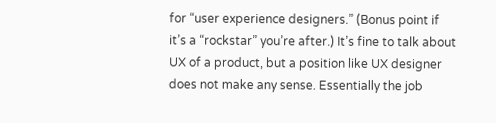for “user experience designers.” (Bonus point if it’s a “rockstar” you’re after.) It’s fine to talk about UX of a product, but a position like UX designer does not make any sense. Essentially the job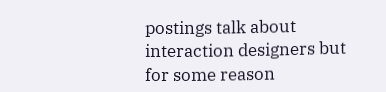postings talk about interaction designers but for some reason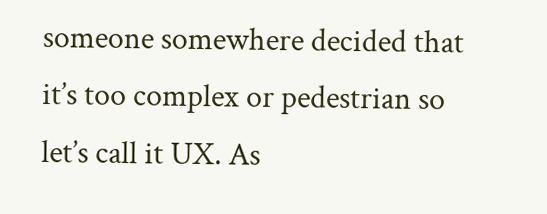someone somewhere decided that it’s too complex or pedestrian so let’s call it UX. As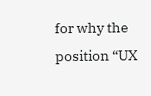for why the position “UX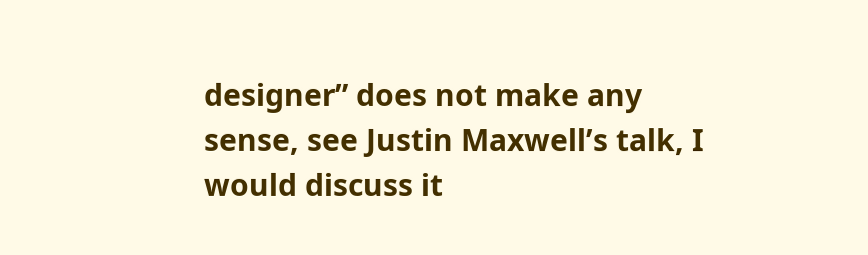designer” does not make any sense, see Justin Maxwell’s talk, I would discuss it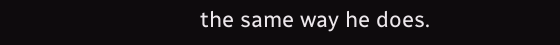the same way he does.